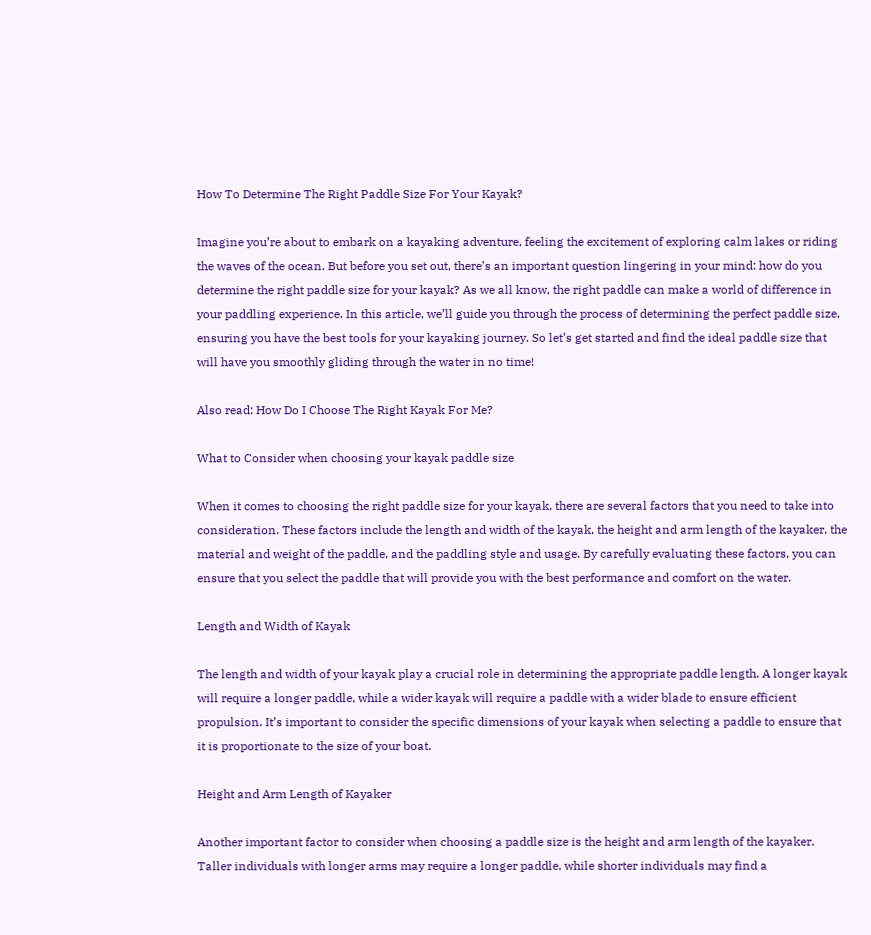How To Determine The Right Paddle Size For Your Kayak?

Imagine you’re about to embark on a kayaking adventure, feeling the excitement of exploring calm lakes or riding the waves of the ocean. But before you set out, there’s an important question lingering in your mind: how do you determine the right paddle size for your kayak? As we all know, the right paddle can make a world of difference in your paddling experience. In this article, we’ll guide you through the process of determining the perfect paddle size, ensuring you have the best tools for your kayaking journey. So let’s get started and find the ideal paddle size that will have you smoothly gliding through the water in no time!

Also read: How Do I Choose The Right Kayak For Me?

What to Consider when choosing your kayak paddle size

When it comes to choosing the right paddle size for your kayak, there are several factors that you need to take into consideration. These factors include the length and width of the kayak, the height and arm length of the kayaker, the material and weight of the paddle, and the paddling style and usage. By carefully evaluating these factors, you can ensure that you select the paddle that will provide you with the best performance and comfort on the water.

Length and Width of Kayak

The length and width of your kayak play a crucial role in determining the appropriate paddle length. A longer kayak will require a longer paddle, while a wider kayak will require a paddle with a wider blade to ensure efficient propulsion. It’s important to consider the specific dimensions of your kayak when selecting a paddle to ensure that it is proportionate to the size of your boat.

Height and Arm Length of Kayaker

Another important factor to consider when choosing a paddle size is the height and arm length of the kayaker. Taller individuals with longer arms may require a longer paddle, while shorter individuals may find a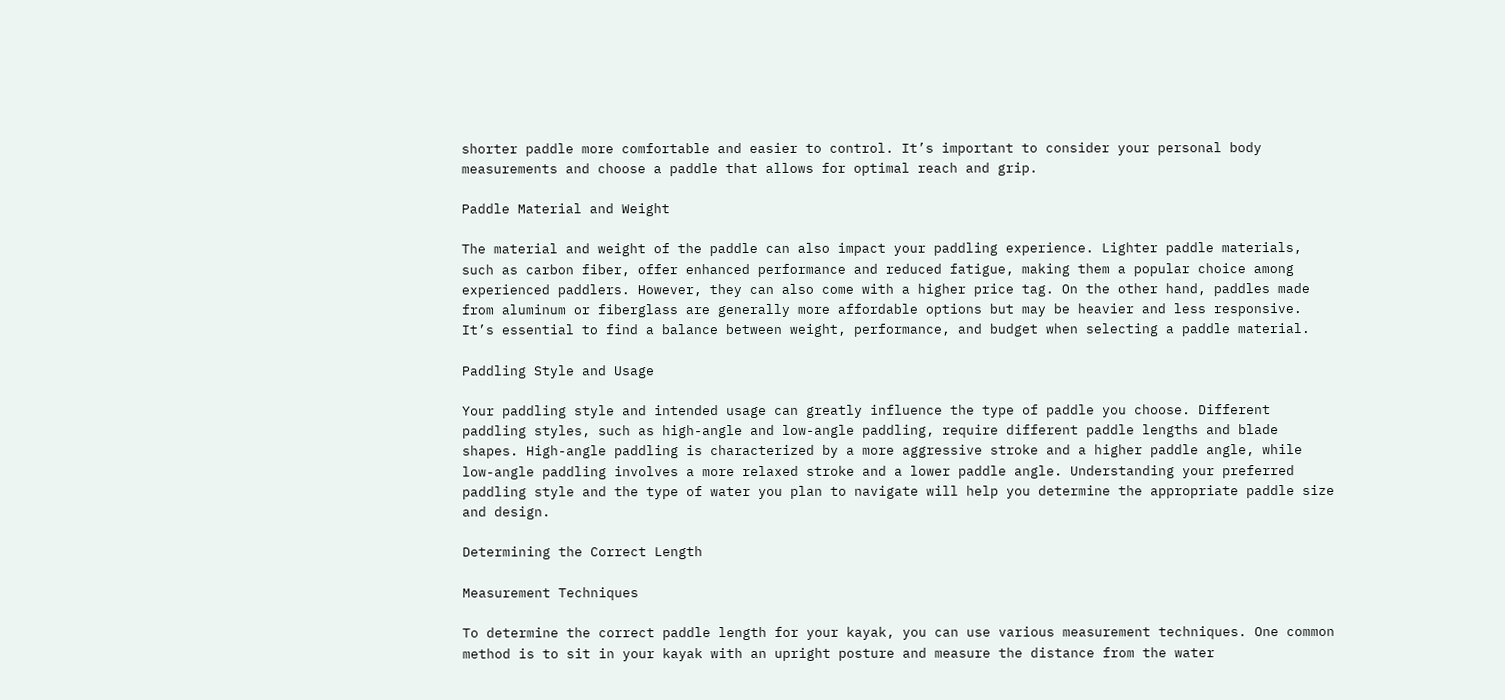shorter paddle more comfortable and easier to control. It’s important to consider your personal body measurements and choose a paddle that allows for optimal reach and grip.

Paddle Material and Weight

The material and weight of the paddle can also impact your paddling experience. Lighter paddle materials, such as carbon fiber, offer enhanced performance and reduced fatigue, making them a popular choice among experienced paddlers. However, they can also come with a higher price tag. On the other hand, paddles made from aluminum or fiberglass are generally more affordable options but may be heavier and less responsive. It’s essential to find a balance between weight, performance, and budget when selecting a paddle material.

Paddling Style and Usage

Your paddling style and intended usage can greatly influence the type of paddle you choose. Different paddling styles, such as high-angle and low-angle paddling, require different paddle lengths and blade shapes. High-angle paddling is characterized by a more aggressive stroke and a higher paddle angle, while low-angle paddling involves a more relaxed stroke and a lower paddle angle. Understanding your preferred paddling style and the type of water you plan to navigate will help you determine the appropriate paddle size and design.

Determining the Correct Length

Measurement Techniques

To determine the correct paddle length for your kayak, you can use various measurement techniques. One common method is to sit in your kayak with an upright posture and measure the distance from the water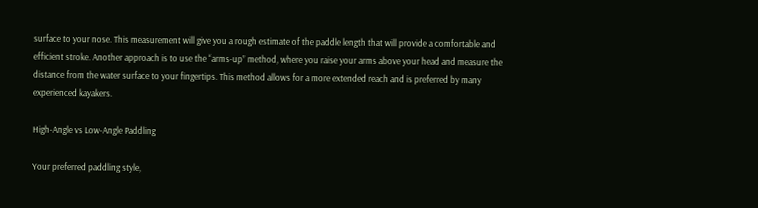surface to your nose. This measurement will give you a rough estimate of the paddle length that will provide a comfortable and efficient stroke. Another approach is to use the “arms-up” method, where you raise your arms above your head and measure the distance from the water surface to your fingertips. This method allows for a more extended reach and is preferred by many experienced kayakers.

High-Angle vs Low-Angle Paddling

Your preferred paddling style,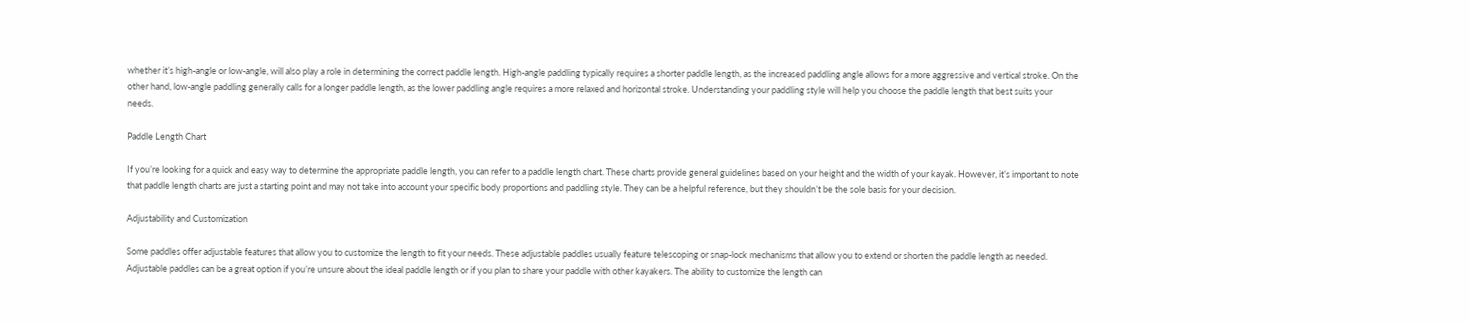whether it’s high-angle or low-angle, will also play a role in determining the correct paddle length. High-angle paddling typically requires a shorter paddle length, as the increased paddling angle allows for a more aggressive and vertical stroke. On the other hand, low-angle paddling generally calls for a longer paddle length, as the lower paddling angle requires a more relaxed and horizontal stroke. Understanding your paddling style will help you choose the paddle length that best suits your needs.

Paddle Length Chart

If you’re looking for a quick and easy way to determine the appropriate paddle length, you can refer to a paddle length chart. These charts provide general guidelines based on your height and the width of your kayak. However, it’s important to note that paddle length charts are just a starting point and may not take into account your specific body proportions and paddling style. They can be a helpful reference, but they shouldn’t be the sole basis for your decision.

Adjustability and Customization

Some paddles offer adjustable features that allow you to customize the length to fit your needs. These adjustable paddles usually feature telescoping or snap-lock mechanisms that allow you to extend or shorten the paddle length as needed. Adjustable paddles can be a great option if you’re unsure about the ideal paddle length or if you plan to share your paddle with other kayakers. The ability to customize the length can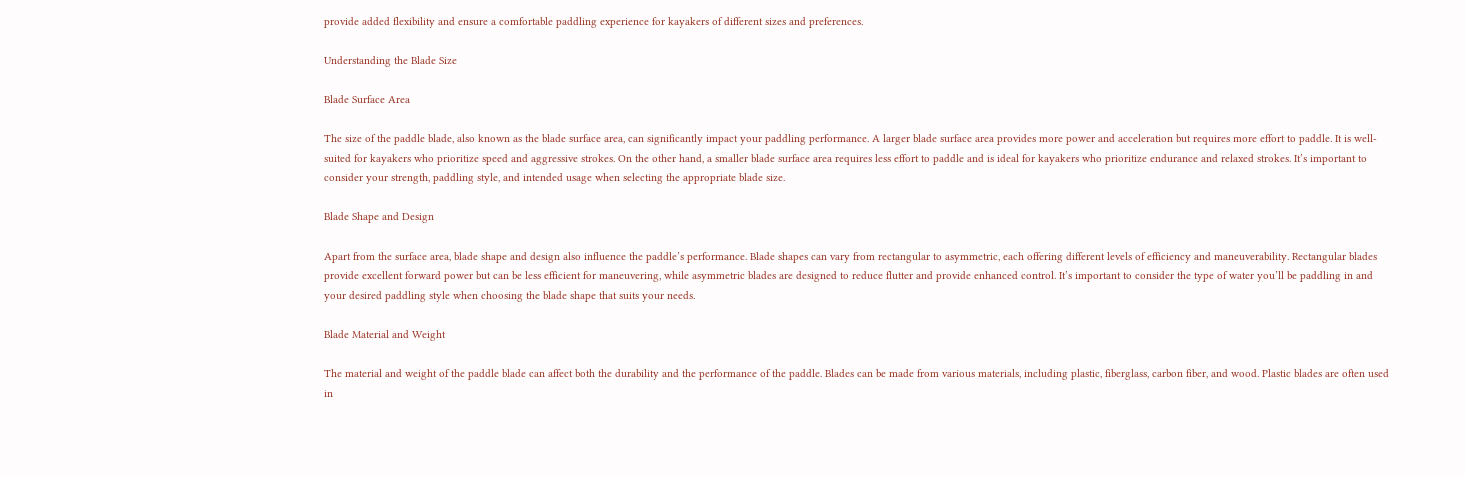provide added flexibility and ensure a comfortable paddling experience for kayakers of different sizes and preferences.

Understanding the Blade Size

Blade Surface Area

The size of the paddle blade, also known as the blade surface area, can significantly impact your paddling performance. A larger blade surface area provides more power and acceleration but requires more effort to paddle. It is well-suited for kayakers who prioritize speed and aggressive strokes. On the other hand, a smaller blade surface area requires less effort to paddle and is ideal for kayakers who prioritize endurance and relaxed strokes. It’s important to consider your strength, paddling style, and intended usage when selecting the appropriate blade size.

Blade Shape and Design

Apart from the surface area, blade shape and design also influence the paddle’s performance. Blade shapes can vary from rectangular to asymmetric, each offering different levels of efficiency and maneuverability. Rectangular blades provide excellent forward power but can be less efficient for maneuvering, while asymmetric blades are designed to reduce flutter and provide enhanced control. It’s important to consider the type of water you’ll be paddling in and your desired paddling style when choosing the blade shape that suits your needs.

Blade Material and Weight

The material and weight of the paddle blade can affect both the durability and the performance of the paddle. Blades can be made from various materials, including plastic, fiberglass, carbon fiber, and wood. Plastic blades are often used in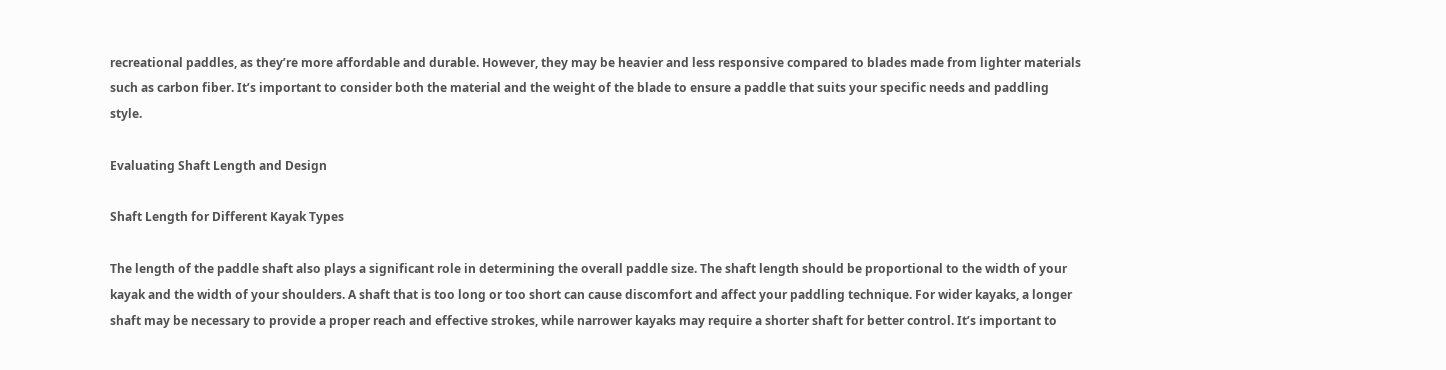recreational paddles, as they’re more affordable and durable. However, they may be heavier and less responsive compared to blades made from lighter materials such as carbon fiber. It’s important to consider both the material and the weight of the blade to ensure a paddle that suits your specific needs and paddling style.

Evaluating Shaft Length and Design

Shaft Length for Different Kayak Types

The length of the paddle shaft also plays a significant role in determining the overall paddle size. The shaft length should be proportional to the width of your kayak and the width of your shoulders. A shaft that is too long or too short can cause discomfort and affect your paddling technique. For wider kayaks, a longer shaft may be necessary to provide a proper reach and effective strokes, while narrower kayaks may require a shorter shaft for better control. It’s important to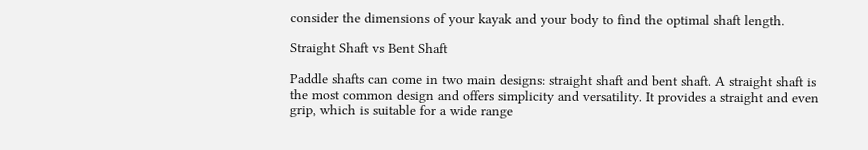consider the dimensions of your kayak and your body to find the optimal shaft length.

Straight Shaft vs Bent Shaft

Paddle shafts can come in two main designs: straight shaft and bent shaft. A straight shaft is the most common design and offers simplicity and versatility. It provides a straight and even grip, which is suitable for a wide range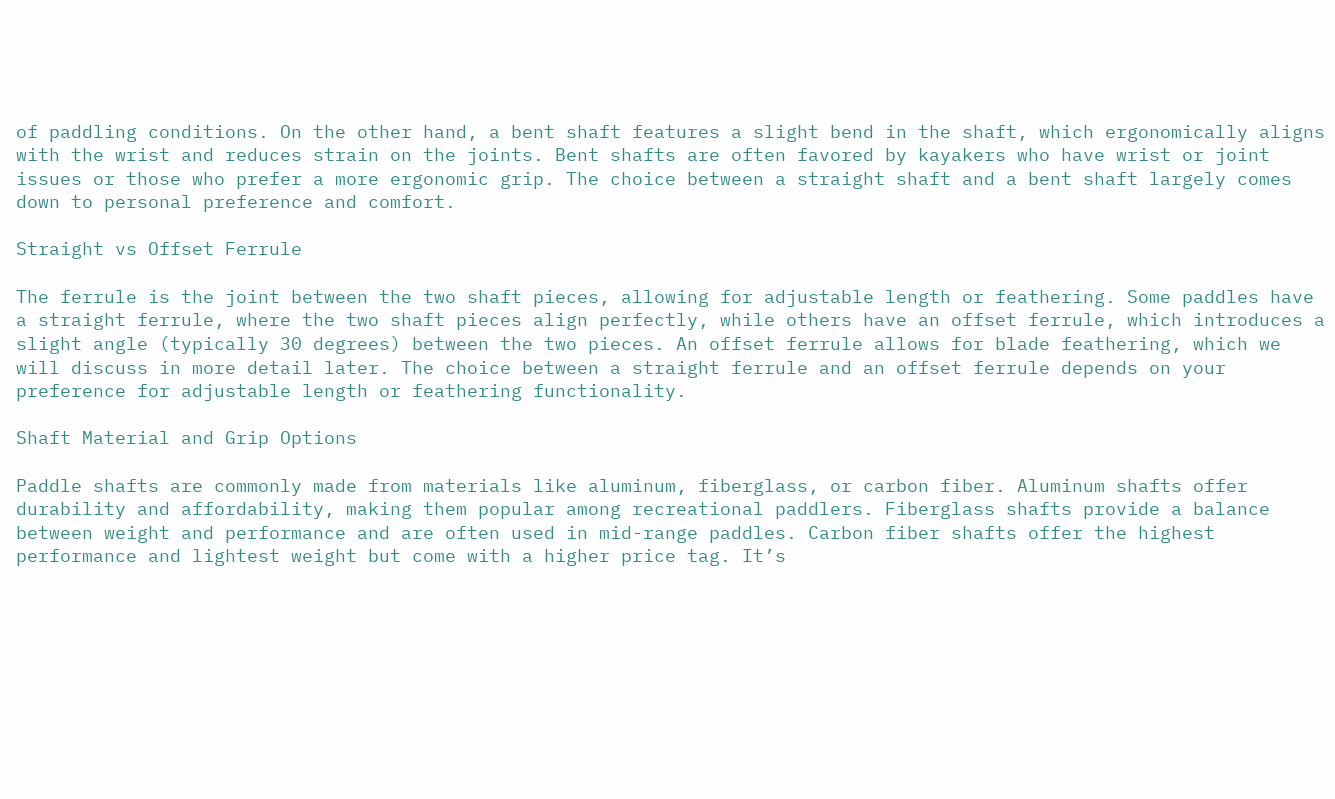of paddling conditions. On the other hand, a bent shaft features a slight bend in the shaft, which ergonomically aligns with the wrist and reduces strain on the joints. Bent shafts are often favored by kayakers who have wrist or joint issues or those who prefer a more ergonomic grip. The choice between a straight shaft and a bent shaft largely comes down to personal preference and comfort.

Straight vs Offset Ferrule

The ferrule is the joint between the two shaft pieces, allowing for adjustable length or feathering. Some paddles have a straight ferrule, where the two shaft pieces align perfectly, while others have an offset ferrule, which introduces a slight angle (typically 30 degrees) between the two pieces. An offset ferrule allows for blade feathering, which we will discuss in more detail later. The choice between a straight ferrule and an offset ferrule depends on your preference for adjustable length or feathering functionality.

Shaft Material and Grip Options

Paddle shafts are commonly made from materials like aluminum, fiberglass, or carbon fiber. Aluminum shafts offer durability and affordability, making them popular among recreational paddlers. Fiberglass shafts provide a balance between weight and performance and are often used in mid-range paddles. Carbon fiber shafts offer the highest performance and lightest weight but come with a higher price tag. It’s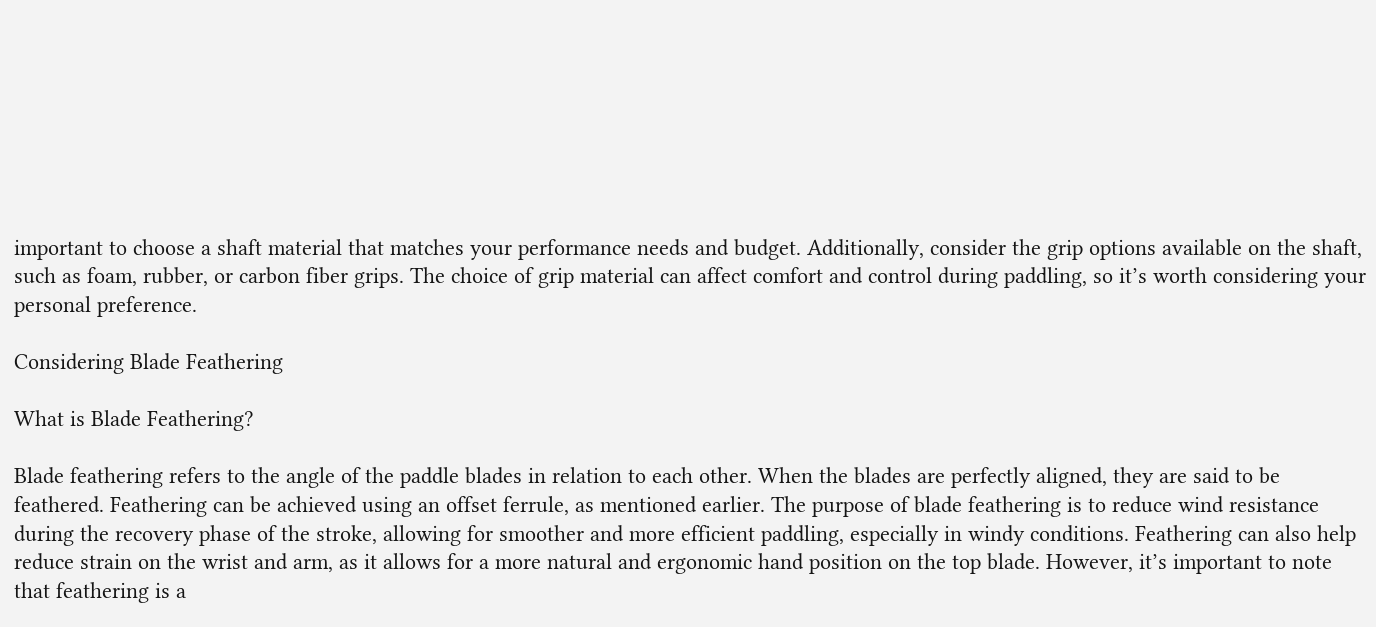important to choose a shaft material that matches your performance needs and budget. Additionally, consider the grip options available on the shaft, such as foam, rubber, or carbon fiber grips. The choice of grip material can affect comfort and control during paddling, so it’s worth considering your personal preference.

Considering Blade Feathering

What is Blade Feathering?

Blade feathering refers to the angle of the paddle blades in relation to each other. When the blades are perfectly aligned, they are said to be feathered. Feathering can be achieved using an offset ferrule, as mentioned earlier. The purpose of blade feathering is to reduce wind resistance during the recovery phase of the stroke, allowing for smoother and more efficient paddling, especially in windy conditions. Feathering can also help reduce strain on the wrist and arm, as it allows for a more natural and ergonomic hand position on the top blade. However, it’s important to note that feathering is a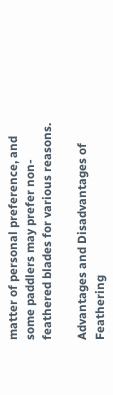matter of personal preference, and some paddlers may prefer non-feathered blades for various reasons.

Advantages and Disadvantages of Feathering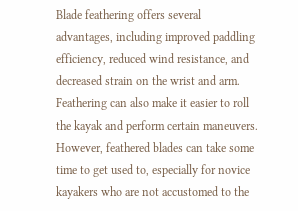Blade feathering offers several advantages, including improved paddling efficiency, reduced wind resistance, and decreased strain on the wrist and arm. Feathering can also make it easier to roll the kayak and perform certain maneuvers. However, feathered blades can take some time to get used to, especially for novice kayakers who are not accustomed to the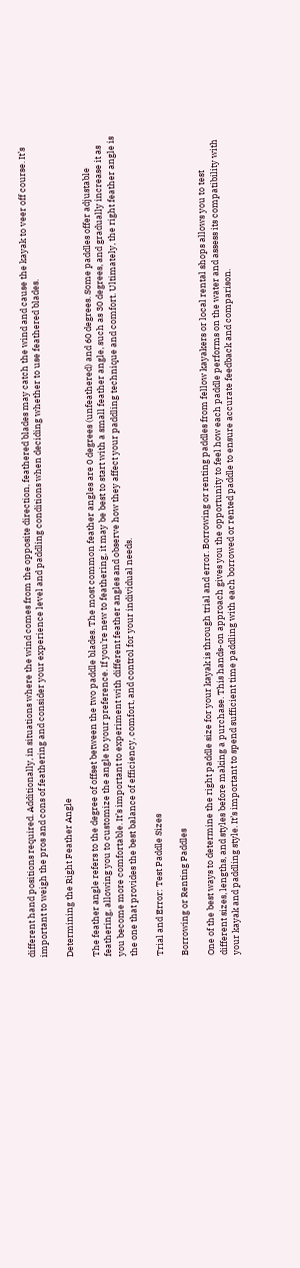different hand positions required. Additionally, in situations where the wind comes from the opposite direction, feathered blades may catch the wind and cause the kayak to veer off course. It’s important to weigh the pros and cons of feathering and consider your experience level and paddling conditions when deciding whether to use feathered blades.

Determining the Right Feather Angle

The feather angle refers to the degree of offset between the two paddle blades. The most common feather angles are 0 degrees (unfeathered) and 60 degrees. Some paddles offer adjustable feathering, allowing you to customize the angle to your preference. If you’re new to feathering, it may be best to start with a small feather angle, such as 30 degrees, and gradually increase it as you become more comfortable. It’s important to experiment with different feather angles and observe how they affect your paddling technique and comfort. Ultimately, the right feather angle is the one that provides the best balance of efficiency, comfort, and control for your individual needs.

Trial and Error: Test Paddle Sizes

Borrowing or Renting Paddles

One of the best ways to determine the right paddle size for your kayak is through trial and error. Borrowing or renting paddles from fellow kayakers or local rental shops allows you to test different sizes, lengths, and styles before making a purchase. This hands-on approach gives you the opportunity to feel how each paddle performs on the water and assess its compatibility with your kayak and paddling style. It’s important to spend sufficient time paddling with each borrowed or rented paddle to ensure accurate feedback and comparison.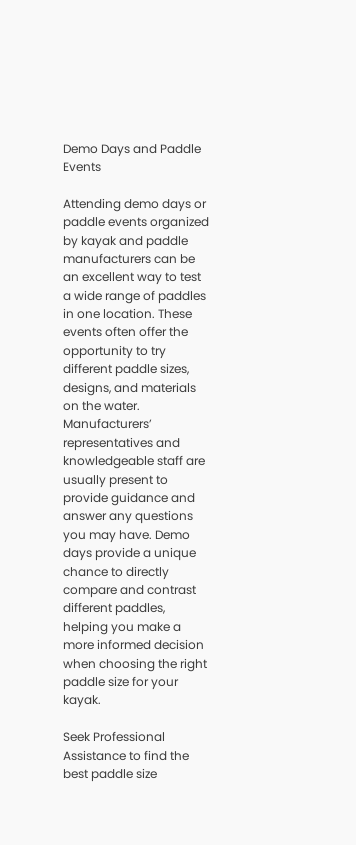Demo Days and Paddle Events

Attending demo days or paddle events organized by kayak and paddle manufacturers can be an excellent way to test a wide range of paddles in one location. These events often offer the opportunity to try different paddle sizes, designs, and materials on the water. Manufacturers’ representatives and knowledgeable staff are usually present to provide guidance and answer any questions you may have. Demo days provide a unique chance to directly compare and contrast different paddles, helping you make a more informed decision when choosing the right paddle size for your kayak.

Seek Professional Assistance to find the best paddle size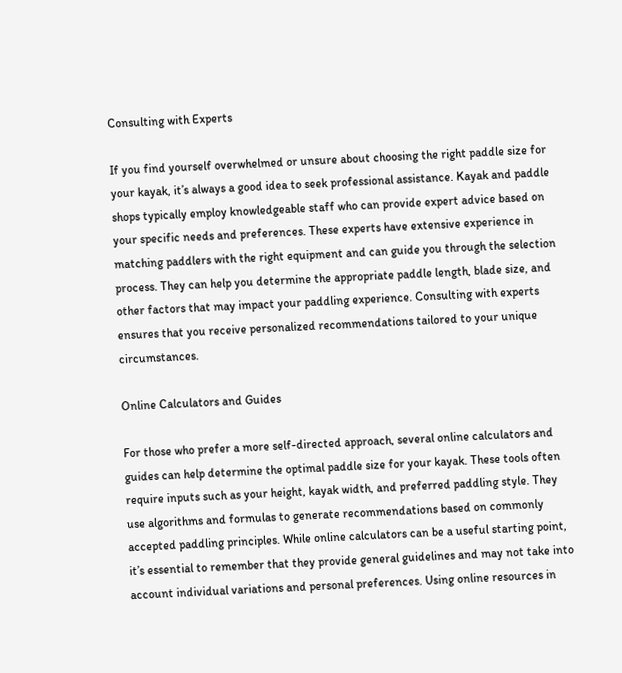Consulting with Experts

If you find yourself overwhelmed or unsure about choosing the right paddle size for your kayak, it’s always a good idea to seek professional assistance. Kayak and paddle shops typically employ knowledgeable staff who can provide expert advice based on your specific needs and preferences. These experts have extensive experience in matching paddlers with the right equipment and can guide you through the selection process. They can help you determine the appropriate paddle length, blade size, and other factors that may impact your paddling experience. Consulting with experts ensures that you receive personalized recommendations tailored to your unique circumstances.

Online Calculators and Guides

For those who prefer a more self-directed approach, several online calculators and guides can help determine the optimal paddle size for your kayak. These tools often require inputs such as your height, kayak width, and preferred paddling style. They use algorithms and formulas to generate recommendations based on commonly accepted paddling principles. While online calculators can be a useful starting point, it’s essential to remember that they provide general guidelines and may not take into account individual variations and personal preferences. Using online resources in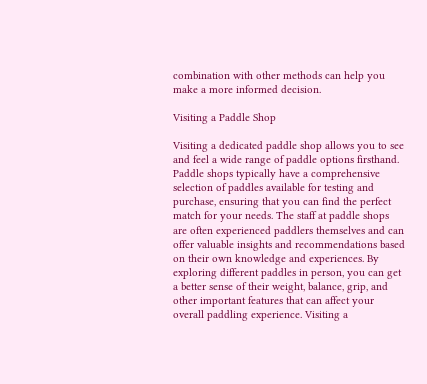combination with other methods can help you make a more informed decision.

Visiting a Paddle Shop

Visiting a dedicated paddle shop allows you to see and feel a wide range of paddle options firsthand. Paddle shops typically have a comprehensive selection of paddles available for testing and purchase, ensuring that you can find the perfect match for your needs. The staff at paddle shops are often experienced paddlers themselves and can offer valuable insights and recommendations based on their own knowledge and experiences. By exploring different paddles in person, you can get a better sense of their weight, balance, grip, and other important features that can affect your overall paddling experience. Visiting a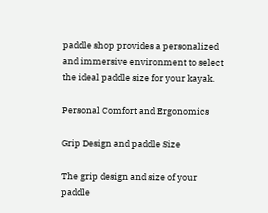paddle shop provides a personalized and immersive environment to select the ideal paddle size for your kayak.

Personal Comfort and Ergonomics

Grip Design and paddle Size

The grip design and size of your paddle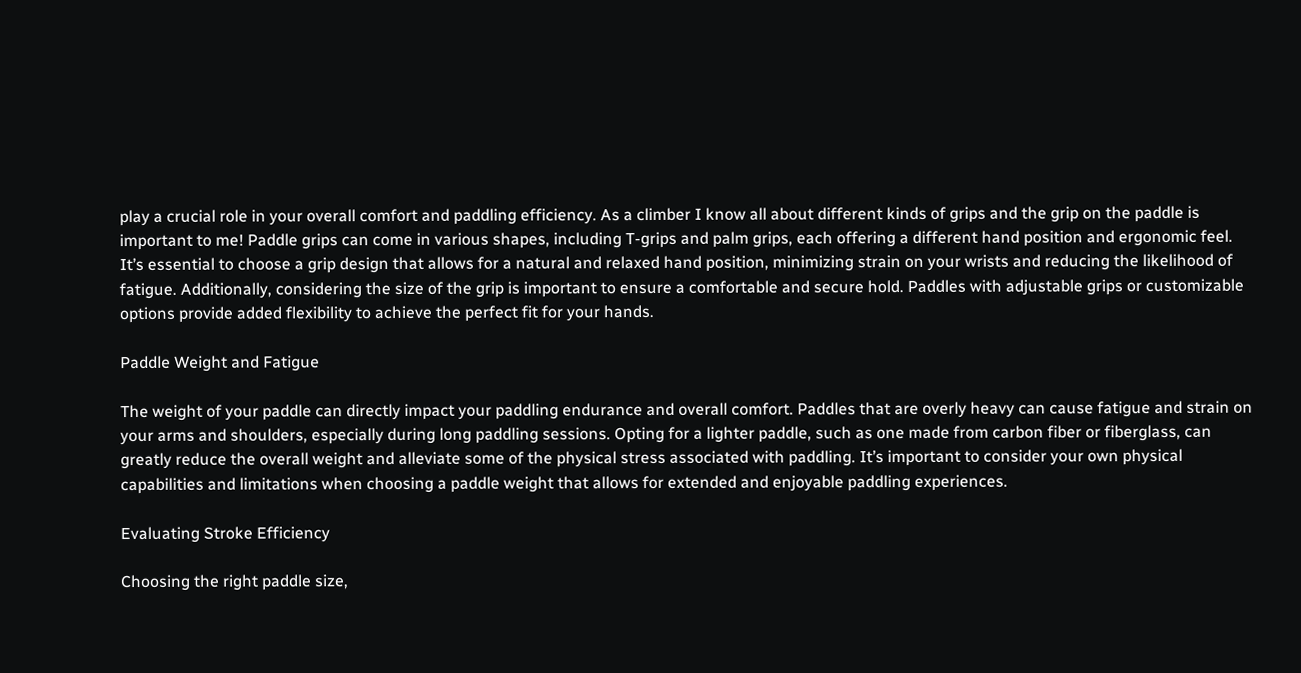play a crucial role in your overall comfort and paddling efficiency. As a climber I know all about different kinds of grips and the grip on the paddle is important to me! Paddle grips can come in various shapes, including T-grips and palm grips, each offering a different hand position and ergonomic feel. It’s essential to choose a grip design that allows for a natural and relaxed hand position, minimizing strain on your wrists and reducing the likelihood of fatigue. Additionally, considering the size of the grip is important to ensure a comfortable and secure hold. Paddles with adjustable grips or customizable options provide added flexibility to achieve the perfect fit for your hands.

Paddle Weight and Fatigue

The weight of your paddle can directly impact your paddling endurance and overall comfort. Paddles that are overly heavy can cause fatigue and strain on your arms and shoulders, especially during long paddling sessions. Opting for a lighter paddle, such as one made from carbon fiber or fiberglass, can greatly reduce the overall weight and alleviate some of the physical stress associated with paddling. It’s important to consider your own physical capabilities and limitations when choosing a paddle weight that allows for extended and enjoyable paddling experiences.

Evaluating Stroke Efficiency

Choosing the right paddle size,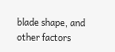blade shape, and other factors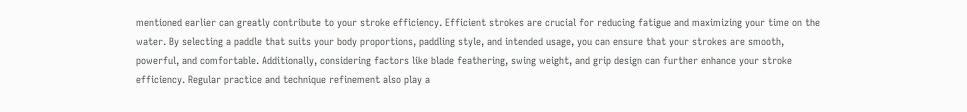mentioned earlier can greatly contribute to your stroke efficiency. Efficient strokes are crucial for reducing fatigue and maximizing your time on the water. By selecting a paddle that suits your body proportions, paddling style, and intended usage, you can ensure that your strokes are smooth, powerful, and comfortable. Additionally, considering factors like blade feathering, swing weight, and grip design can further enhance your stroke efficiency. Regular practice and technique refinement also play a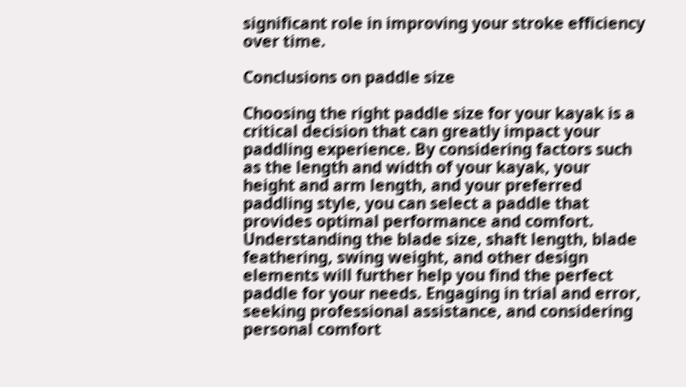significant role in improving your stroke efficiency over time.

Conclusions on paddle size

Choosing the right paddle size for your kayak is a critical decision that can greatly impact your paddling experience. By considering factors such as the length and width of your kayak, your height and arm length, and your preferred paddling style, you can select a paddle that provides optimal performance and comfort. Understanding the blade size, shaft length, blade feathering, swing weight, and other design elements will further help you find the perfect paddle for your needs. Engaging in trial and error, seeking professional assistance, and considering personal comfort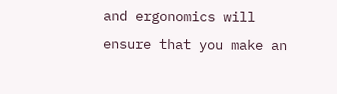and ergonomics will ensure that you make an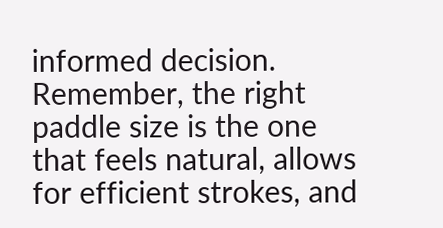informed decision. Remember, the right paddle size is the one that feels natural, allows for efficient strokes, and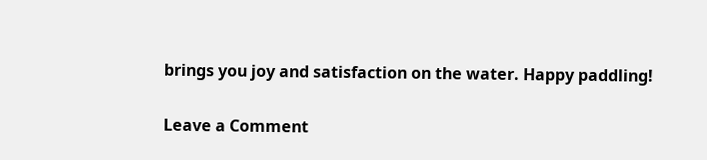brings you joy and satisfaction on the water. Happy paddling!

Leave a Comment